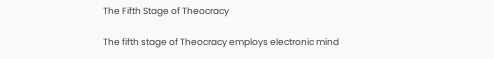The Fifth Stage of Theocracy

The fifth stage of Theocracy employs electronic mind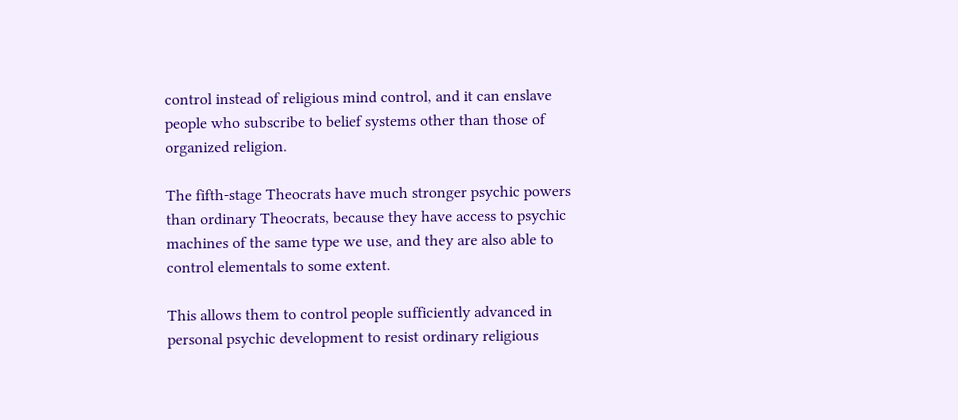control instead of religious mind control, and it can enslave people who subscribe to belief systems other than those of organized religion.

The fifth-stage Theocrats have much stronger psychic powers than ordinary Theocrats, because they have access to psychic machines of the same type we use, and they are also able to control elementals to some extent.

This allows them to control people sufficiently advanced in personal psychic development to resist ordinary religious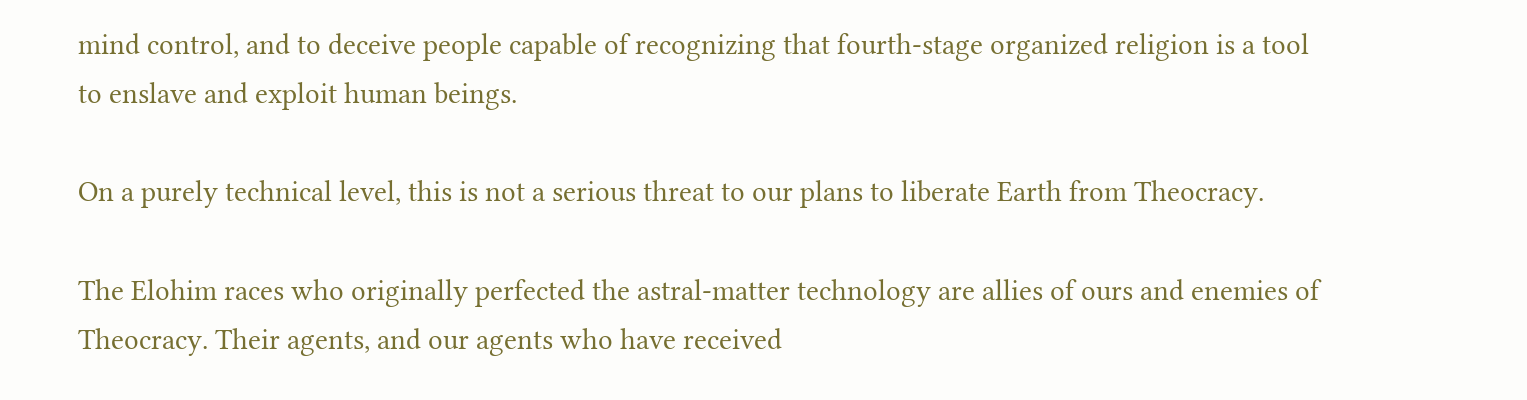mind control, and to deceive people capable of recognizing that fourth-stage organized religion is a tool to enslave and exploit human beings.

On a purely technical level, this is not a serious threat to our plans to liberate Earth from Theocracy.

The Elohim races who originally perfected the astral-matter technology are allies of ours and enemies of Theocracy. Their agents, and our agents who have received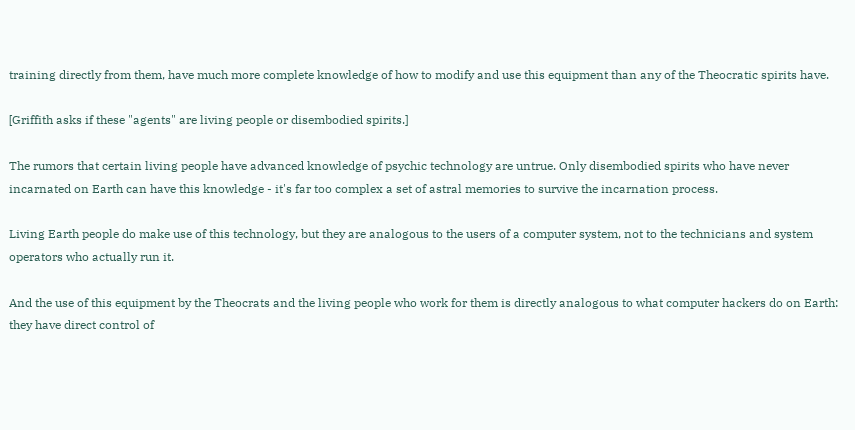training directly from them, have much more complete knowledge of how to modify and use this equipment than any of the Theocratic spirits have.

[Griffith asks if these "agents" are living people or disembodied spirits.]

The rumors that certain living people have advanced knowledge of psychic technology are untrue. Only disembodied spirits who have never incarnated on Earth can have this knowledge - it's far too complex a set of astral memories to survive the incarnation process.

Living Earth people do make use of this technology, but they are analogous to the users of a computer system, not to the technicians and system operators who actually run it.

And the use of this equipment by the Theocrats and the living people who work for them is directly analogous to what computer hackers do on Earth: they have direct control of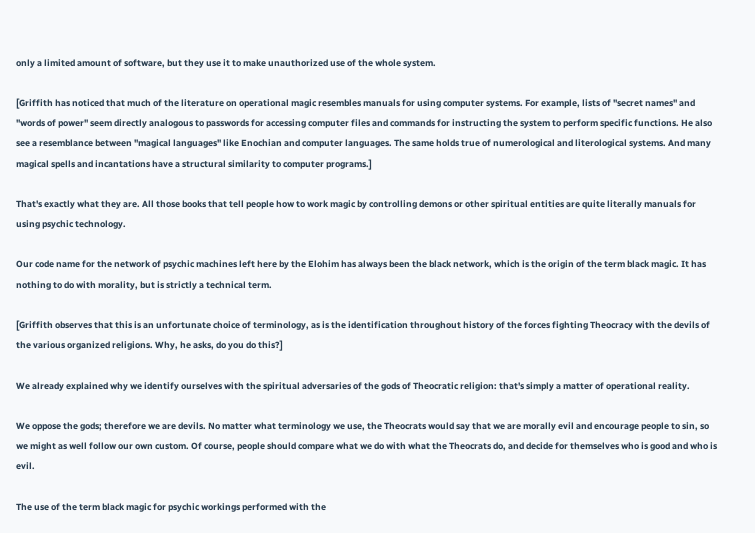only a limited amount of software, but they use it to make unauthorized use of the whole system.

[Griffith has noticed that much of the literature on operational magic resembles manuals for using computer systems. For example, lists of "secret names" and "words of power" seem directly analogous to passwords for accessing computer files and commands for instructing the system to perform specific functions. He also see a resemblance between "magical languages" like Enochian and computer languages. The same holds true of numerological and literological systems. And many magical spells and incantations have a structural similarity to computer programs.]

That's exactly what they are. All those books that tell people how to work magic by controlling demons or other spiritual entities are quite literally manuals for using psychic technology.

Our code name for the network of psychic machines left here by the Elohim has always been the black network, which is the origin of the term black magic. It has nothing to do with morality, but is strictly a technical term.

[Griffith observes that this is an unfortunate choice of terminology, as is the identification throughout history of the forces fighting Theocracy with the devils of the various organized religions. Why, he asks, do you do this?]

We already explained why we identify ourselves with the spiritual adversaries of the gods of Theocratic religion: that's simply a matter of operational reality.

We oppose the gods; therefore we are devils. No matter what terminology we use, the Theocrats would say that we are morally evil and encourage people to sin, so we might as well follow our own custom. Of course, people should compare what we do with what the Theocrats do, and decide for themselves who is good and who is evil.

The use of the term black magic for psychic workings performed with the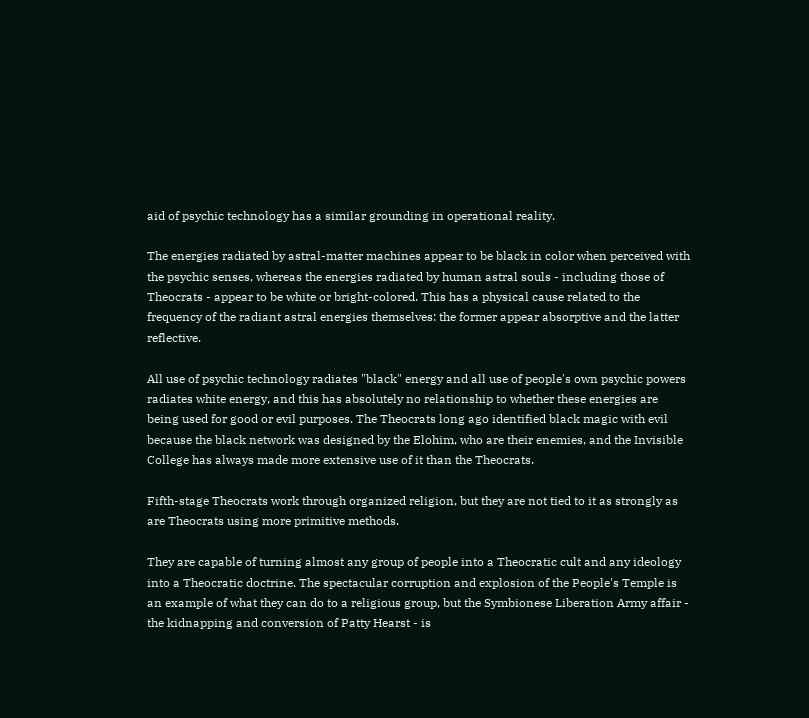aid of psychic technology has a similar grounding in operational reality.

The energies radiated by astral-matter machines appear to be black in color when perceived with the psychic senses, whereas the energies radiated by human astral souls - including those of Theocrats - appear to be white or bright-colored. This has a physical cause related to the frequency of the radiant astral energies themselves: the former appear absorptive and the latter reflective.

All use of psychic technology radiates "black" energy and all use of people's own psychic powers radiates white energy, and this has absolutely no relationship to whether these energies are being used for good or evil purposes. The Theocrats long ago identified black magic with evil because the black network was designed by the Elohim, who are their enemies, and the Invisible College has always made more extensive use of it than the Theocrats.

Fifth-stage Theocrats work through organized religion, but they are not tied to it as strongly as are Theocrats using more primitive methods.

They are capable of turning almost any group of people into a Theocratic cult and any ideology into a Theocratic doctrine. The spectacular corruption and explosion of the People's Temple is an example of what they can do to a religious group, but the Symbionese Liberation Army affair - the kidnapping and conversion of Patty Hearst - is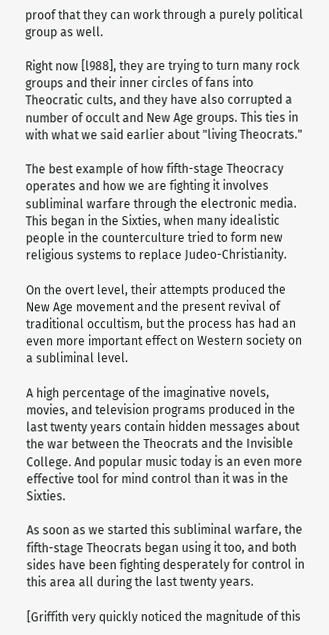proof that they can work through a purely political group as well.

Right now [l988], they are trying to turn many rock groups and their inner circles of fans into Theocratic cults, and they have also corrupted a number of occult and New Age groups. This ties in with what we said earlier about "living Theocrats."

The best example of how fifth-stage Theocracy operates and how we are fighting it involves subliminal warfare through the electronic media. This began in the Sixties, when many idealistic people in the counterculture tried to form new religious systems to replace Judeo-Christianity.

On the overt level, their attempts produced the New Age movement and the present revival of traditional occultism, but the process has had an even more important effect on Western society on a subliminal level.

A high percentage of the imaginative novels, movies, and television programs produced in the last twenty years contain hidden messages about the war between the Theocrats and the Invisible College. And popular music today is an even more effective tool for mind control than it was in the Sixties.

As soon as we started this subliminal warfare, the fifth-stage Theocrats began using it too, and both sides have been fighting desperately for control in this area all during the last twenty years.

[Griffith very quickly noticed the magnitude of this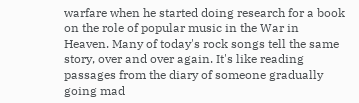warfare when he started doing research for a book on the role of popular music in the War in Heaven. Many of today's rock songs tell the same story, over and over again. It's like reading passages from the diary of someone gradually going mad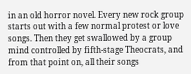in an old horror novel. Every new rock group starts out with a few normal protest or love songs. Then they get swallowed by a group mind controlled by fifth-stage Theocrats, and from that point on, all their songs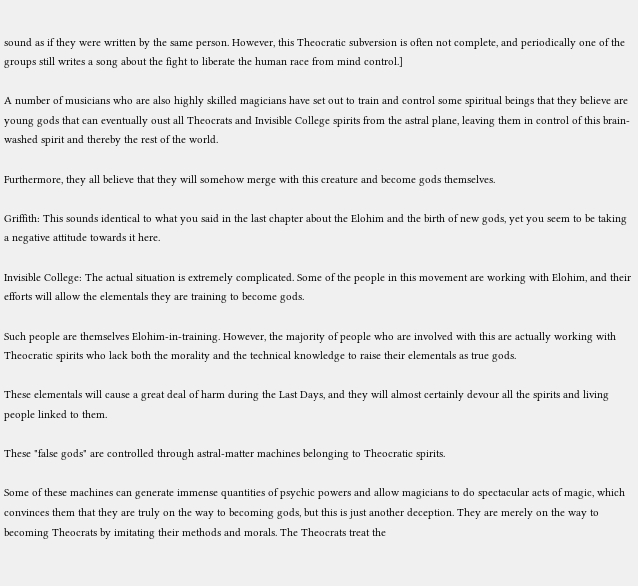sound as if they were written by the same person. However, this Theocratic subversion is often not complete, and periodically one of the groups still writes a song about the fight to liberate the human race from mind control.]

A number of musicians who are also highly skilled magicians have set out to train and control some spiritual beings that they believe are young gods that can eventually oust all Theocrats and Invisible College spirits from the astral plane, leaving them in control of this brain-washed spirit and thereby the rest of the world.

Furthermore, they all believe that they will somehow merge with this creature and become gods themselves.

Griffith: This sounds identical to what you said in the last chapter about the Elohim and the birth of new gods, yet you seem to be taking a negative attitude towards it here.

Invisible College: The actual situation is extremely complicated. Some of the people in this movement are working with Elohim, and their efforts will allow the elementals they are training to become gods.

Such people are themselves Elohim-in-training. However, the majority of people who are involved with this are actually working with Theocratic spirits who lack both the morality and the technical knowledge to raise their elementals as true gods.

These elementals will cause a great deal of harm during the Last Days, and they will almost certainly devour all the spirits and living people linked to them.

These "false gods" are controlled through astral-matter machines belonging to Theocratic spirits.

Some of these machines can generate immense quantities of psychic powers and allow magicians to do spectacular acts of magic, which convinces them that they are truly on the way to becoming gods, but this is just another deception. They are merely on the way to becoming Theocrats by imitating their methods and morals. The Theocrats treat the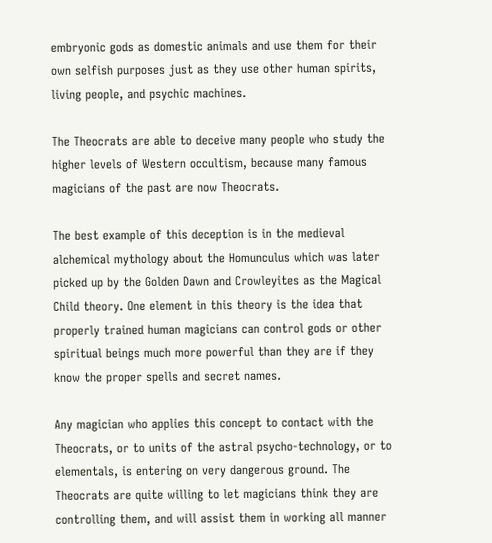embryonic gods as domestic animals and use them for their own selfish purposes just as they use other human spirits, living people, and psychic machines.

The Theocrats are able to deceive many people who study the higher levels of Western occultism, because many famous magicians of the past are now Theocrats.

The best example of this deception is in the medieval alchemical mythology about the Homunculus which was later picked up by the Golden Dawn and Crowleyites as the Magical Child theory. One element in this theory is the idea that properly trained human magicians can control gods or other spiritual beings much more powerful than they are if they know the proper spells and secret names.

Any magician who applies this concept to contact with the Theocrats, or to units of the astral psycho-technology, or to elementals, is entering on very dangerous ground. The Theocrats are quite willing to let magicians think they are controlling them, and will assist them in working all manner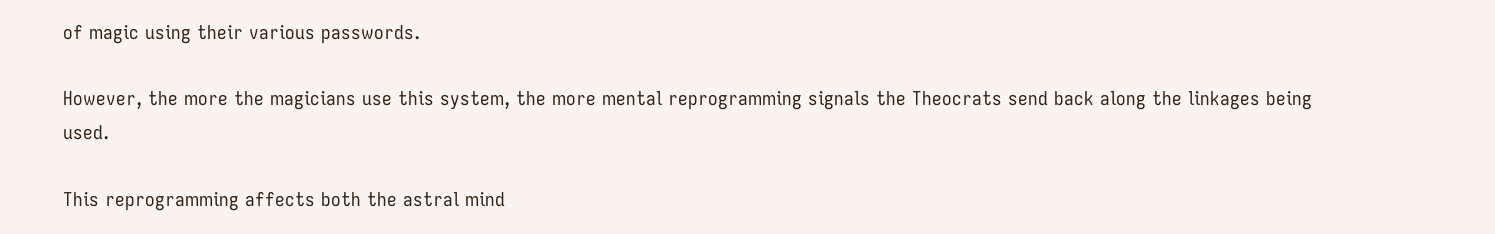of magic using their various passwords.

However, the more the magicians use this system, the more mental reprogramming signals the Theocrats send back along the linkages being used.

This reprogramming affects both the astral mind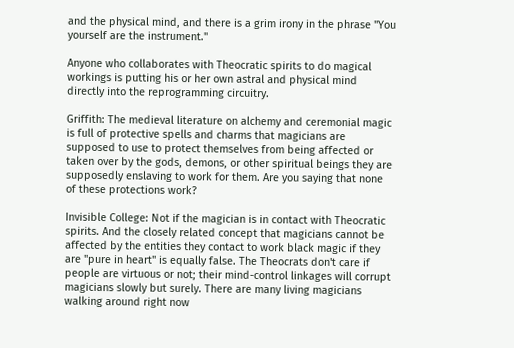and the physical mind, and there is a grim irony in the phrase "You yourself are the instrument."

Anyone who collaborates with Theocratic spirits to do magical workings is putting his or her own astral and physical mind directly into the reprogramming circuitry.

Griffith: The medieval literature on alchemy and ceremonial magic is full of protective spells and charms that magicians are supposed to use to protect themselves from being affected or taken over by the gods, demons, or other spiritual beings they are supposedly enslaving to work for them. Are you saying that none of these protections work?

Invisible College: Not if the magician is in contact with Theocratic spirits. And the closely related concept that magicians cannot be affected by the entities they contact to work black magic if they are "pure in heart" is equally false. The Theocrats don't care if people are virtuous or not; their mind-control linkages will corrupt magicians slowly but surely. There are many living magicians walking around right now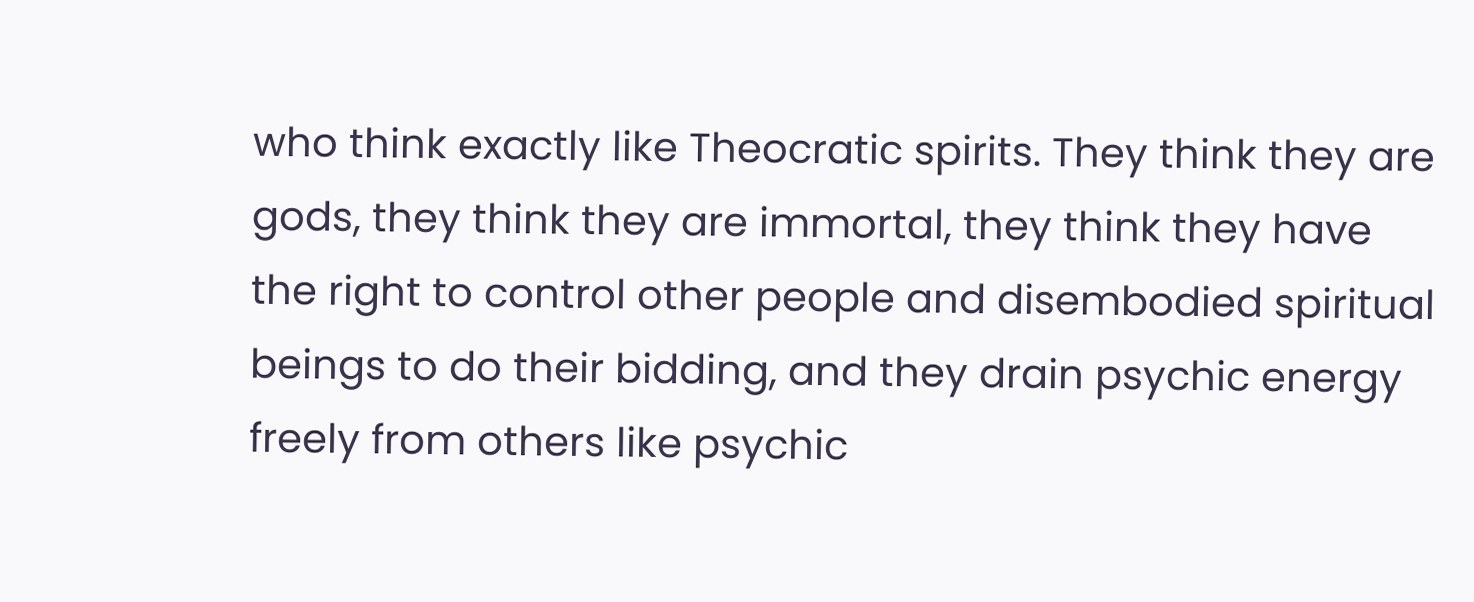who think exactly like Theocratic spirits. They think they are gods, they think they are immortal, they think they have the right to control other people and disembodied spiritual beings to do their bidding, and they drain psychic energy freely from others like psychic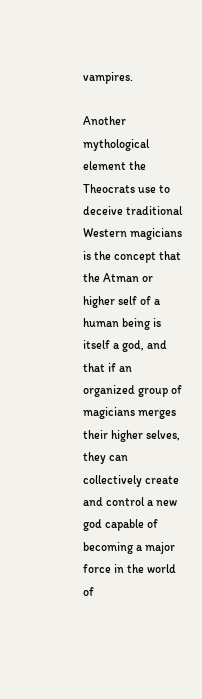vampires.

Another mythological element the Theocrats use to deceive traditional Western magicians is the concept that the Atman or higher self of a human being is itself a god, and that if an organized group of magicians merges their higher selves, they can collectively create and control a new god capable of becoming a major force in the world of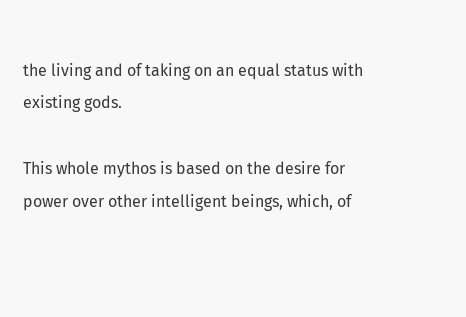the living and of taking on an equal status with existing gods.

This whole mythos is based on the desire for power over other intelligent beings, which, of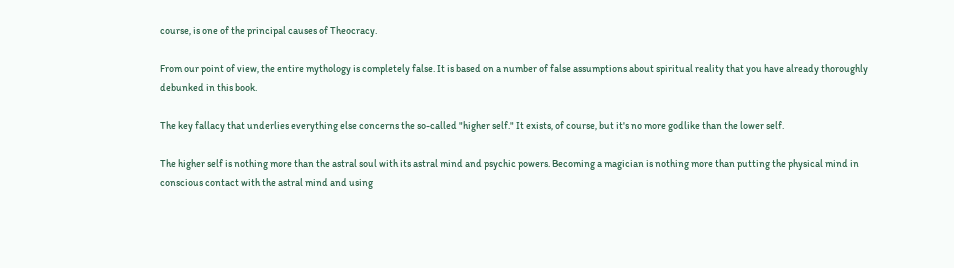course, is one of the principal causes of Theocracy.

From our point of view, the entire mythology is completely false. It is based on a number of false assumptions about spiritual reality that you have already thoroughly debunked in this book.

The key fallacy that underlies everything else concerns the so-called "higher self." It exists, of course, but it's no more godlike than the lower self.

The higher self is nothing more than the astral soul with its astral mind and psychic powers. Becoming a magician is nothing more than putting the physical mind in conscious contact with the astral mind and using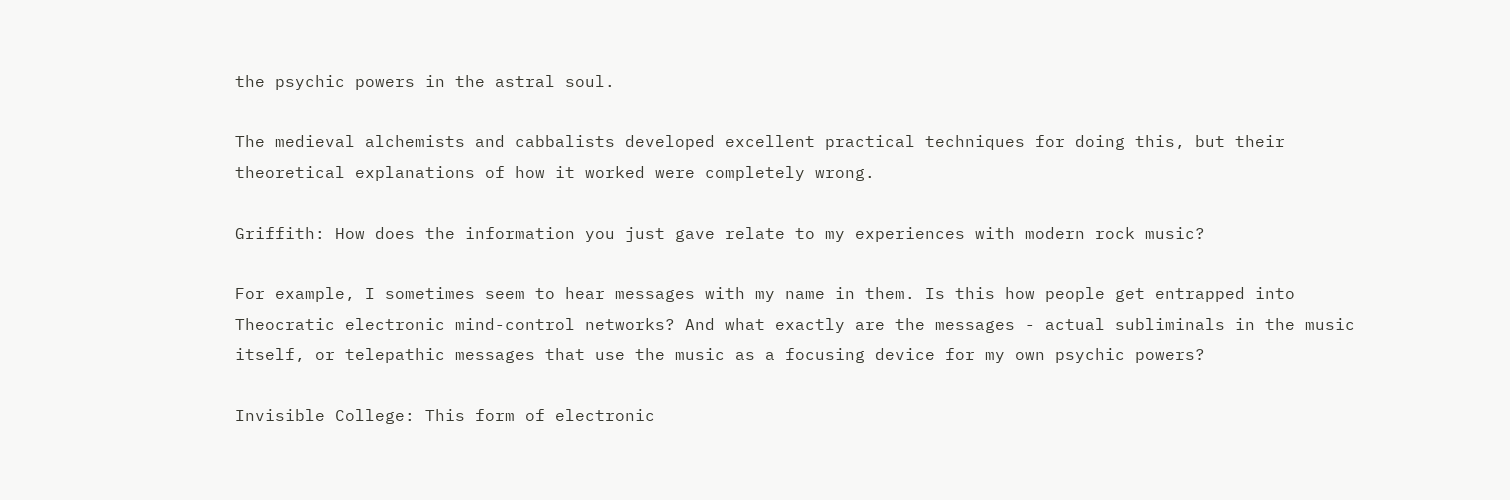the psychic powers in the astral soul.

The medieval alchemists and cabbalists developed excellent practical techniques for doing this, but their theoretical explanations of how it worked were completely wrong.

Griffith: How does the information you just gave relate to my experiences with modern rock music?

For example, I sometimes seem to hear messages with my name in them. Is this how people get entrapped into Theocratic electronic mind-control networks? And what exactly are the messages - actual subliminals in the music itself, or telepathic messages that use the music as a focusing device for my own psychic powers?

Invisible College: This form of electronic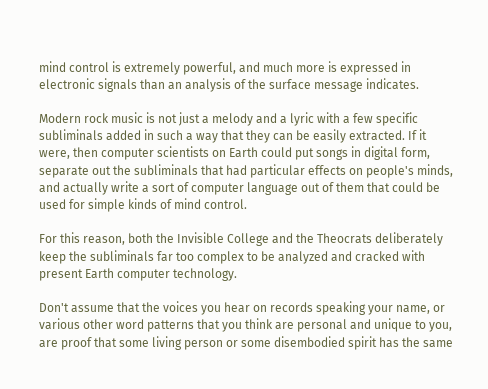mind control is extremely powerful, and much more is expressed in electronic signals than an analysis of the surface message indicates.

Modern rock music is not just a melody and a lyric with a few specific subliminals added in such a way that they can be easily extracted. If it were, then computer scientists on Earth could put songs in digital form, separate out the subliminals that had particular effects on people's minds, and actually write a sort of computer language out of them that could be used for simple kinds of mind control.

For this reason, both the Invisible College and the Theocrats deliberately keep the subliminals far too complex to be analyzed and cracked with present Earth computer technology.

Don't assume that the voices you hear on records speaking your name, or various other word patterns that you think are personal and unique to you, are proof that some living person or some disembodied spirit has the same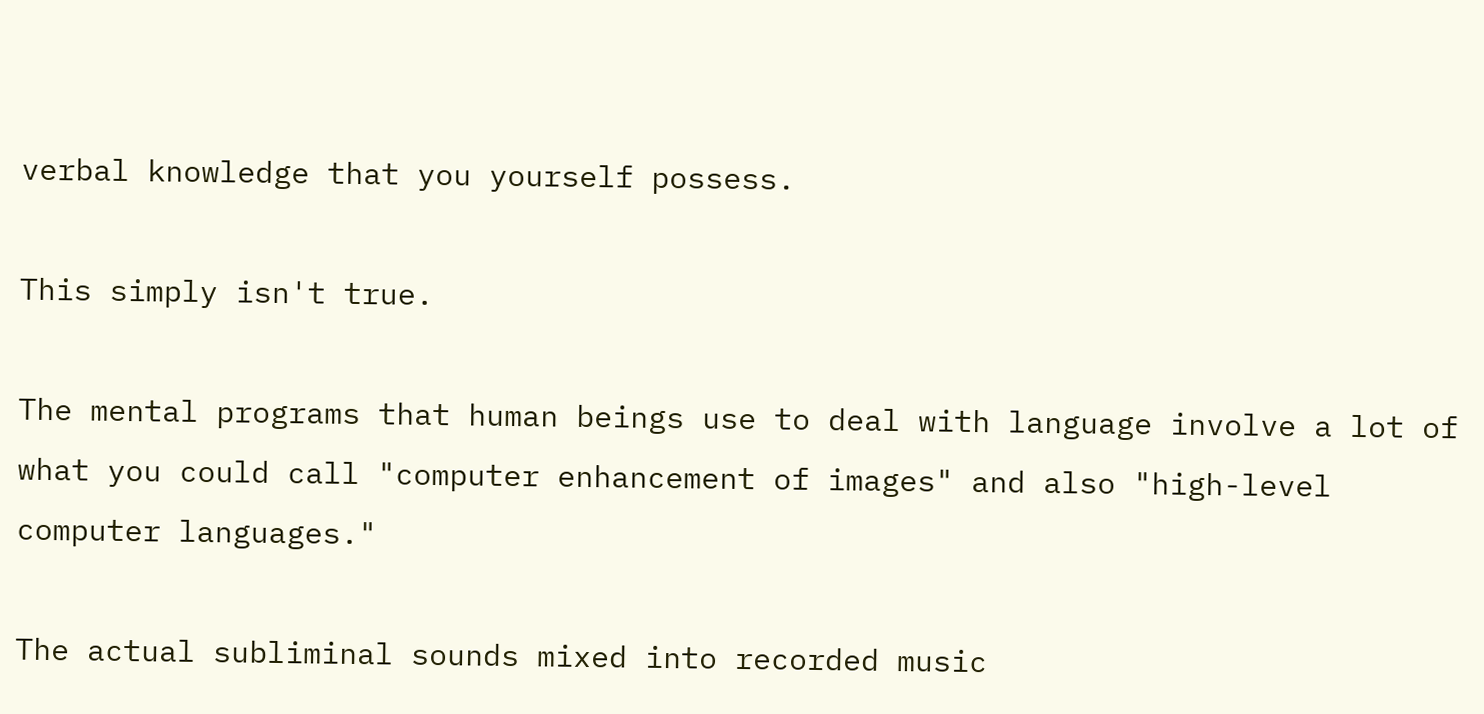verbal knowledge that you yourself possess.

This simply isn't true.

The mental programs that human beings use to deal with language involve a lot of what you could call "computer enhancement of images" and also "high-level computer languages."

The actual subliminal sounds mixed into recorded music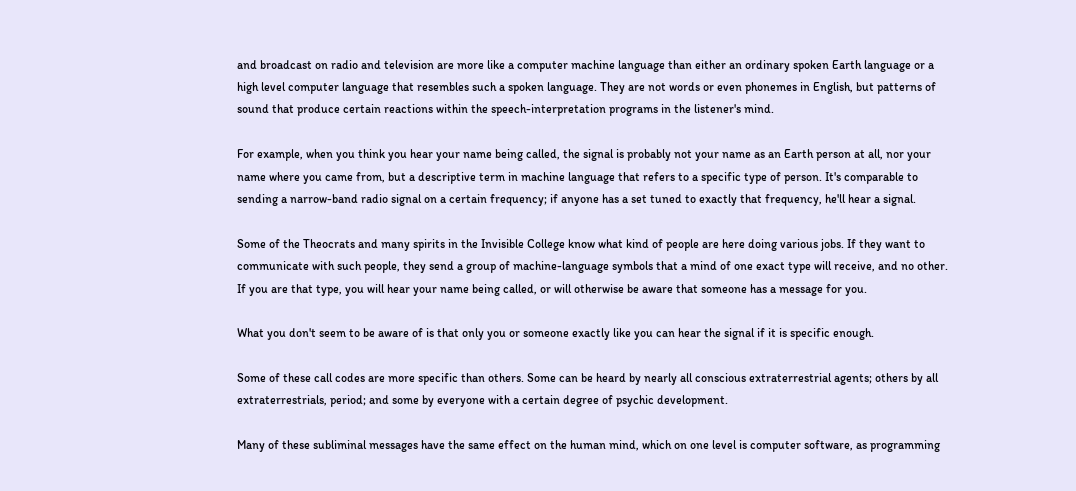and broadcast on radio and television are more like a computer machine language than either an ordinary spoken Earth language or a high level computer language that resembles such a spoken language. They are not words or even phonemes in English, but patterns of sound that produce certain reactions within the speech-interpretation programs in the listener's mind.

For example, when you think you hear your name being called, the signal is probably not your name as an Earth person at all, nor your name where you came from, but a descriptive term in machine language that refers to a specific type of person. It's comparable to sending a narrow-band radio signal on a certain frequency; if anyone has a set tuned to exactly that frequency, he'll hear a signal.

Some of the Theocrats and many spirits in the Invisible College know what kind of people are here doing various jobs. If they want to communicate with such people, they send a group of machine-language symbols that a mind of one exact type will receive, and no other. If you are that type, you will hear your name being called, or will otherwise be aware that someone has a message for you.

What you don't seem to be aware of is that only you or someone exactly like you can hear the signal if it is specific enough.

Some of these call codes are more specific than others. Some can be heard by nearly all conscious extraterrestrial agents; others by all extraterrestrials, period; and some by everyone with a certain degree of psychic development.

Many of these subliminal messages have the same effect on the human mind, which on one level is computer software, as programming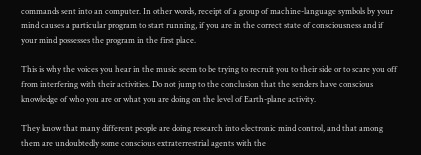commands sent into an computer. In other words, receipt of a group of machine-language symbols by your mind causes a particular program to start running, if you are in the correct state of consciousness and if your mind possesses the program in the first place.

This is why the voices you hear in the music seem to be trying to recruit you to their side or to scare you off from interfering with their activities. Do not jump to the conclusion that the senders have conscious knowledge of who you are or what you are doing on the level of Earth-plane activity.

They know that many different people are doing research into electronic mind control, and that among them are undoubtedly some conscious extraterrestrial agents with the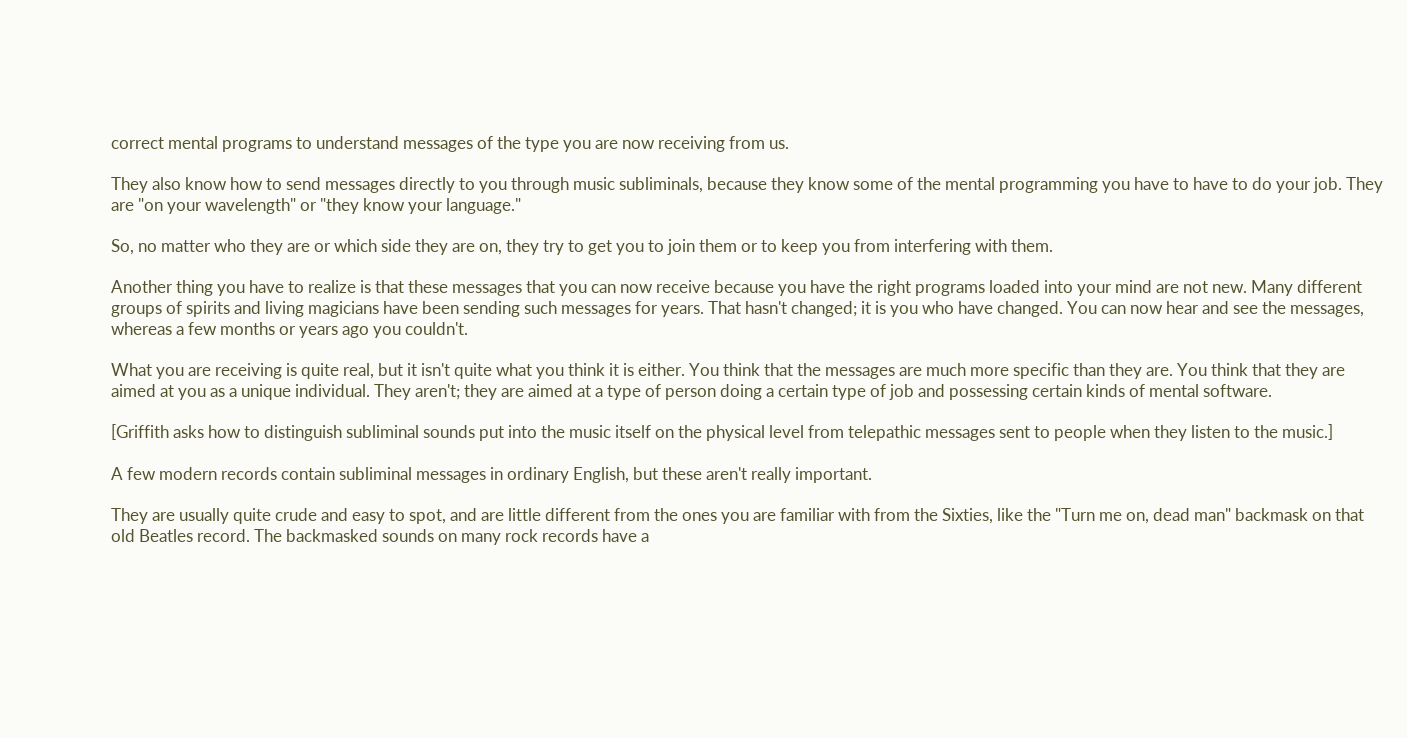correct mental programs to understand messages of the type you are now receiving from us.

They also know how to send messages directly to you through music subliminals, because they know some of the mental programming you have to have to do your job. They are "on your wavelength" or "they know your language."

So, no matter who they are or which side they are on, they try to get you to join them or to keep you from interfering with them.

Another thing you have to realize is that these messages that you can now receive because you have the right programs loaded into your mind are not new. Many different groups of spirits and living magicians have been sending such messages for years. That hasn't changed; it is you who have changed. You can now hear and see the messages, whereas a few months or years ago you couldn't.

What you are receiving is quite real, but it isn't quite what you think it is either. You think that the messages are much more specific than they are. You think that they are aimed at you as a unique individual. They aren't; they are aimed at a type of person doing a certain type of job and possessing certain kinds of mental software.

[Griffith asks how to distinguish subliminal sounds put into the music itself on the physical level from telepathic messages sent to people when they listen to the music.]

A few modern records contain subliminal messages in ordinary English, but these aren't really important.

They are usually quite crude and easy to spot, and are little different from the ones you are familiar with from the Sixties, like the "Turn me on, dead man" backmask on that old Beatles record. The backmasked sounds on many rock records have a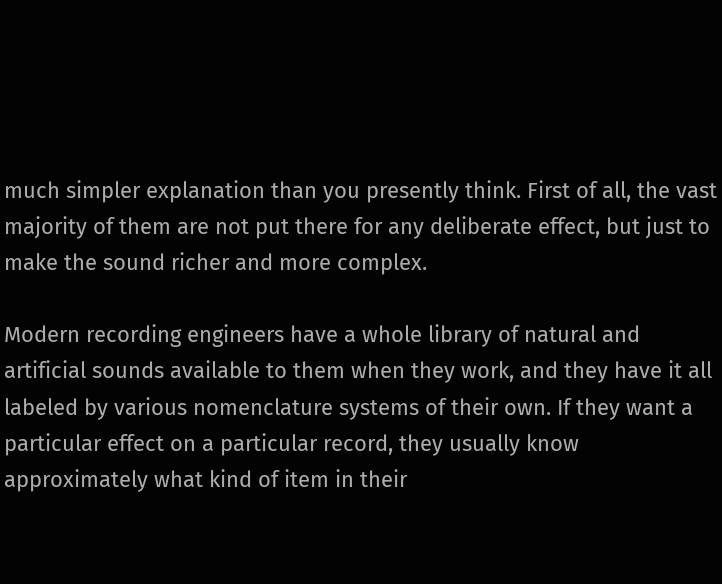much simpler explanation than you presently think. First of all, the vast majority of them are not put there for any deliberate effect, but just to make the sound richer and more complex.

Modern recording engineers have a whole library of natural and artificial sounds available to them when they work, and they have it all labeled by various nomenclature systems of their own. If they want a particular effect on a particular record, they usually know approximately what kind of item in their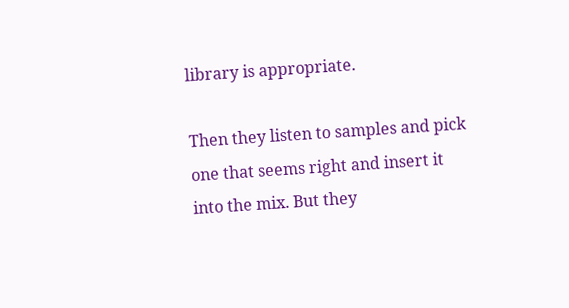library is appropriate.

Then they listen to samples and pick one that seems right and insert it into the mix. But they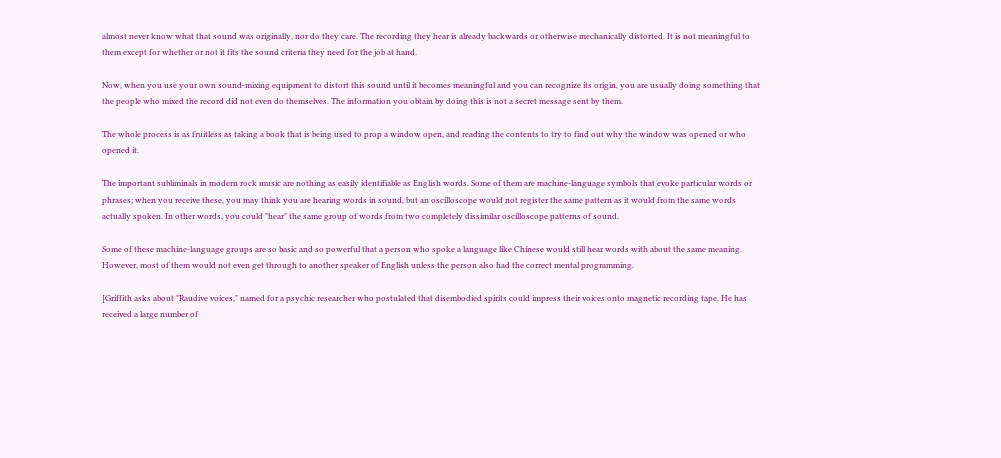almost never know what that sound was originally, nor do they care. The recording they hear is already backwards or otherwise mechanically distorted. It is not meaningful to them except for whether or not it fits the sound criteria they need for the job at hand.

Now, when you use your own sound-mixing equipment to distort this sound until it becomes meaningful and you can recognize its origin, you are usually doing something that the people who mixed the record did not even do themselves. The information you obtain by doing this is not a secret message sent by them.

The whole process is as fruitless as taking a book that is being used to prop a window open, and reading the contents to try to find out why the window was opened or who opened it.

The important subliminals in modern rock music are nothing as easily identifiable as English words. Some of them are machine-language symbols that evoke particular words or phrases; when you receive these, you may think you are hearing words in sound, but an oscilloscope would not register the same pattern as it would from the same words actually spoken. In other words, you could "hear" the same group of words from two completely dissimilar oscilloscope patterns of sound.

Some of these machine-language groups are so basic and so powerful that a person who spoke a language like Chinese would still hear words with about the same meaning. However, most of them would not even get through to another speaker of English unless the person also had the correct mental programming.

[Griffith asks about "Raudive voices," named for a psychic researcher who postulated that disembodied spirits could impress their voices onto magnetic recording tape. He has received a large number of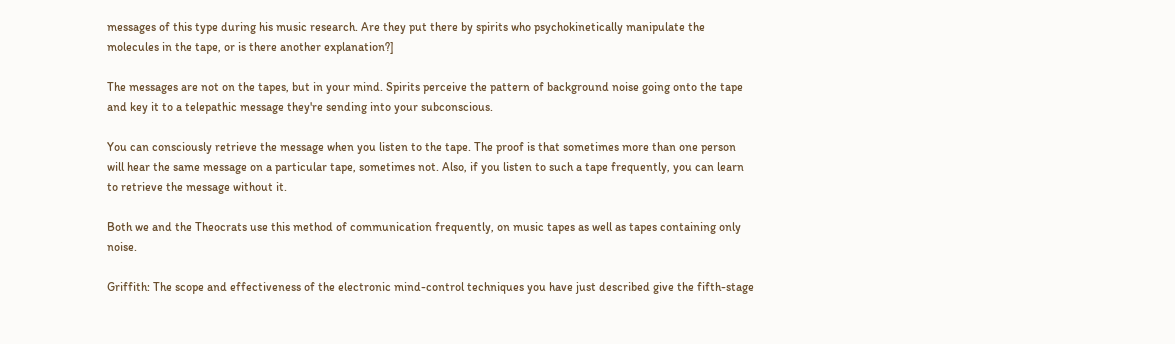messages of this type during his music research. Are they put there by spirits who psychokinetically manipulate the molecules in the tape, or is there another explanation?]

The messages are not on the tapes, but in your mind. Spirits perceive the pattern of background noise going onto the tape and key it to a telepathic message they're sending into your subconscious.

You can consciously retrieve the message when you listen to the tape. The proof is that sometimes more than one person will hear the same message on a particular tape, sometimes not. Also, if you listen to such a tape frequently, you can learn to retrieve the message without it.

Both we and the Theocrats use this method of communication frequently, on music tapes as well as tapes containing only noise.

Griffith: The scope and effectiveness of the electronic mind-control techniques you have just described give the fifth-stage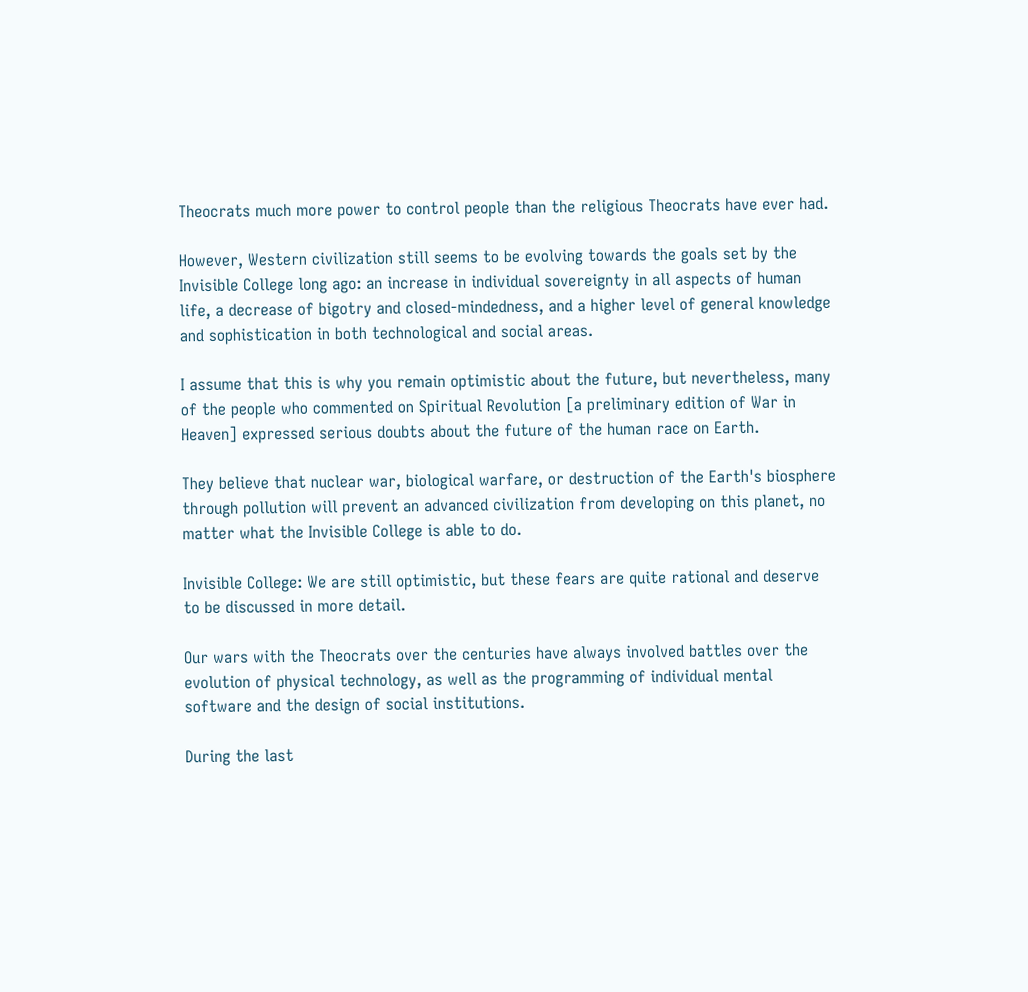Theocrats much more power to control people than the religious Theocrats have ever had.

However, Western civilization still seems to be evolving towards the goals set by the Invisible College long ago: an increase in individual sovereignty in all aspects of human life, a decrease of bigotry and closed-mindedness, and a higher level of general knowledge and sophistication in both technological and social areas.

I assume that this is why you remain optimistic about the future, but nevertheless, many of the people who commented on Spiritual Revolution [a preliminary edition of War in Heaven] expressed serious doubts about the future of the human race on Earth.

They believe that nuclear war, biological warfare, or destruction of the Earth's biosphere through pollution will prevent an advanced civilization from developing on this planet, no matter what the Invisible College is able to do.

Invisible College: We are still optimistic, but these fears are quite rational and deserve to be discussed in more detail.

Our wars with the Theocrats over the centuries have always involved battles over the evolution of physical technology, as well as the programming of individual mental software and the design of social institutions.

During the last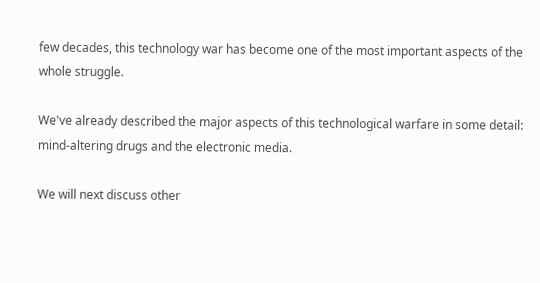few decades, this technology war has become one of the most important aspects of the whole struggle.

We've already described the major aspects of this technological warfare in some detail: mind-altering drugs and the electronic media.

We will next discuss other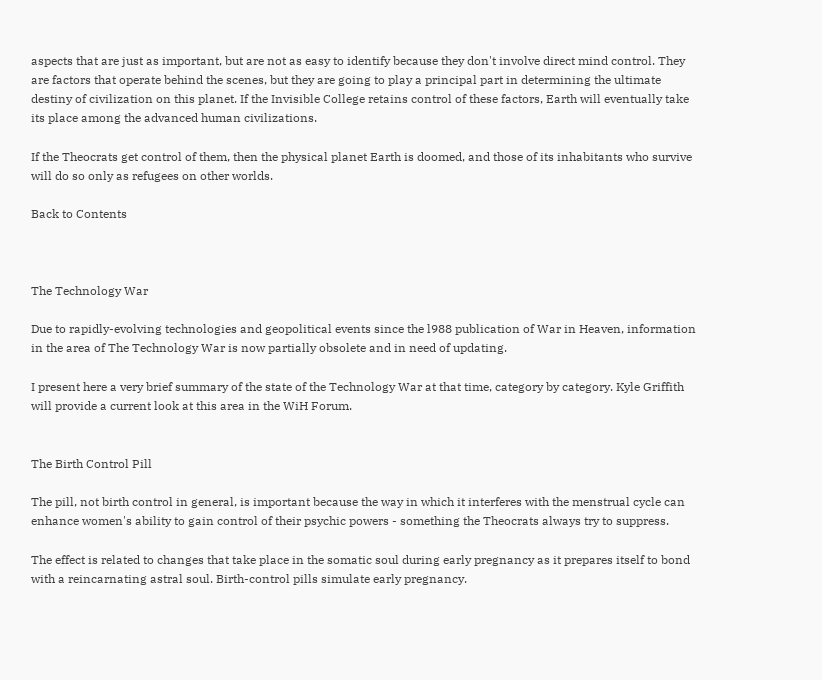aspects that are just as important, but are not as easy to identify because they don't involve direct mind control. They are factors that operate behind the scenes, but they are going to play a principal part in determining the ultimate destiny of civilization on this planet. If the Invisible College retains control of these factors, Earth will eventually take its place among the advanced human civilizations.

If the Theocrats get control of them, then the physical planet Earth is doomed, and those of its inhabitants who survive will do so only as refugees on other worlds.

Back to Contents



The Technology War

Due to rapidly-evolving technologies and geopolitical events since the l988 publication of War in Heaven, information in the area of The Technology War is now partially obsolete and in need of updating.

I present here a very brief summary of the state of the Technology War at that time, category by category. Kyle Griffith will provide a current look at this area in the WiH Forum.


The Birth Control Pill

The pill, not birth control in general, is important because the way in which it interferes with the menstrual cycle can enhance women's ability to gain control of their psychic powers - something the Theocrats always try to suppress.

The effect is related to changes that take place in the somatic soul during early pregnancy as it prepares itself to bond with a reincarnating astral soul. Birth-control pills simulate early pregnancy.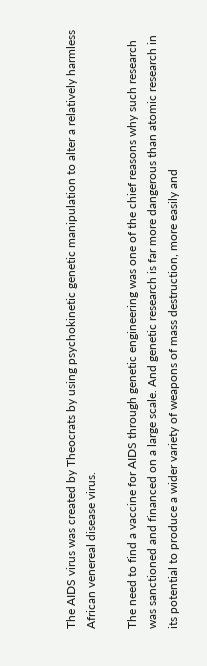The AIDS virus was created by Theocrats by using psychokinetic genetic manipulation to alter a relatively harmless African venereal disease virus.

The need to find a vaccine for AIDS through genetic engineering was one of the chief reasons why such research was sanctioned and financed on a large scale. And genetic research is far more dangerous than atomic research in its potential to produce a wider variety of weapons of mass destruction, more easily and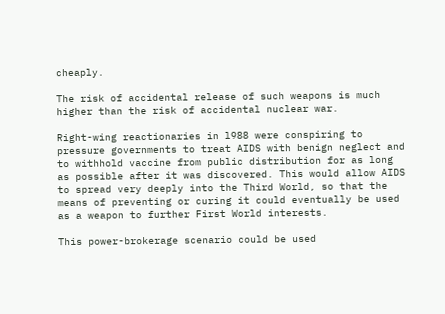cheaply.

The risk of accidental release of such weapons is much higher than the risk of accidental nuclear war.

Right-wing reactionaries in l988 were conspiring to pressure governments to treat AIDS with benign neglect and to withhold vaccine from public distribution for as long as possible after it was discovered. This would allow AIDS to spread very deeply into the Third World, so that the means of preventing or curing it could eventually be used as a weapon to further First World interests.

This power-brokerage scenario could be used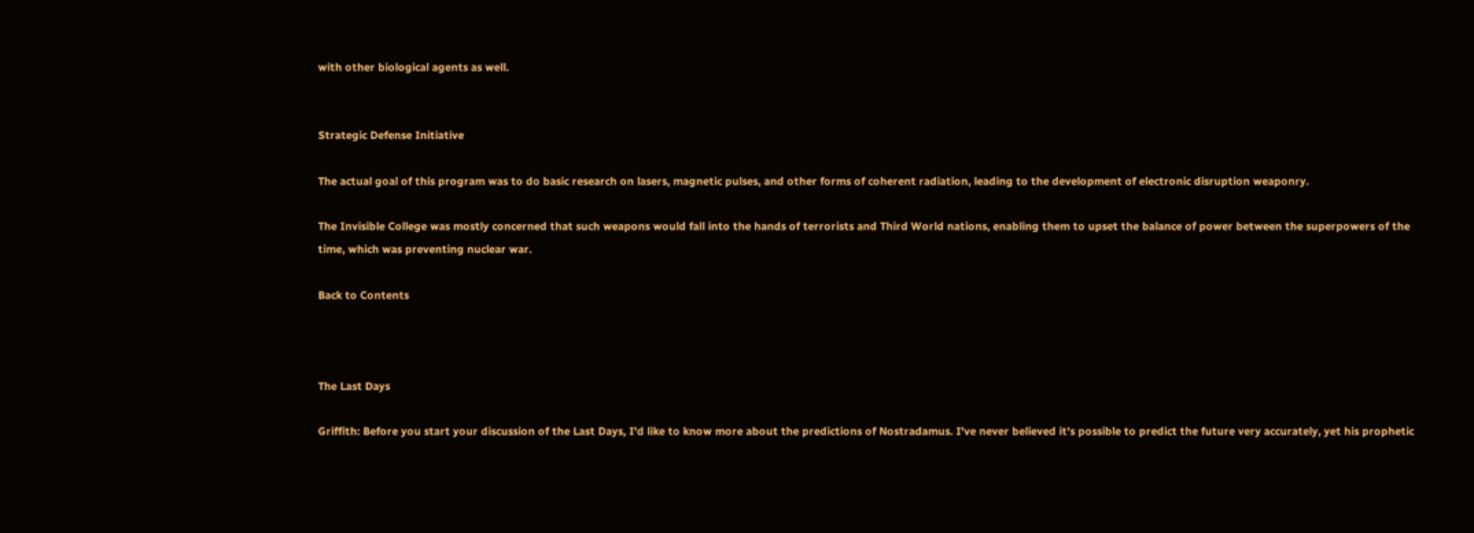with other biological agents as well.


Strategic Defense Initiative

The actual goal of this program was to do basic research on lasers, magnetic pulses, and other forms of coherent radiation, leading to the development of electronic disruption weaponry.

The Invisible College was mostly concerned that such weapons would fall into the hands of terrorists and Third World nations, enabling them to upset the balance of power between the superpowers of the time, which was preventing nuclear war.

Back to Contents



The Last Days

Griffith: Before you start your discussion of the Last Days, I'd like to know more about the predictions of Nostradamus. I've never believed it's possible to predict the future very accurately, yet his prophetic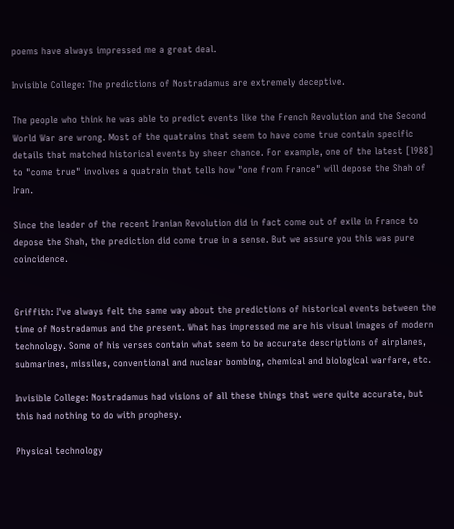poems have always impressed me a great deal.

Invisible College: The predictions of Nostradamus are extremely deceptive.

The people who think he was able to predict events like the French Revolution and the Second World War are wrong. Most of the quatrains that seem to have come true contain specific details that matched historical events by sheer chance. For example, one of the latest [l988] to "come true" involves a quatrain that tells how "one from France" will depose the Shah of Iran.

Since the leader of the recent Iranian Revolution did in fact come out of exile in France to depose the Shah, the prediction did come true in a sense. But we assure you this was pure coincidence.


Griffith: I've always felt the same way about the predictions of historical events between the time of Nostradamus and the present. What has impressed me are his visual images of modern technology. Some of his verses contain what seem to be accurate descriptions of airplanes, submarines, missiles, conventional and nuclear bombing, chemical and biological warfare, etc.

Invisible College: Nostradamus had visions of all these things that were quite accurate, but this had nothing to do with prophesy.

Physical technology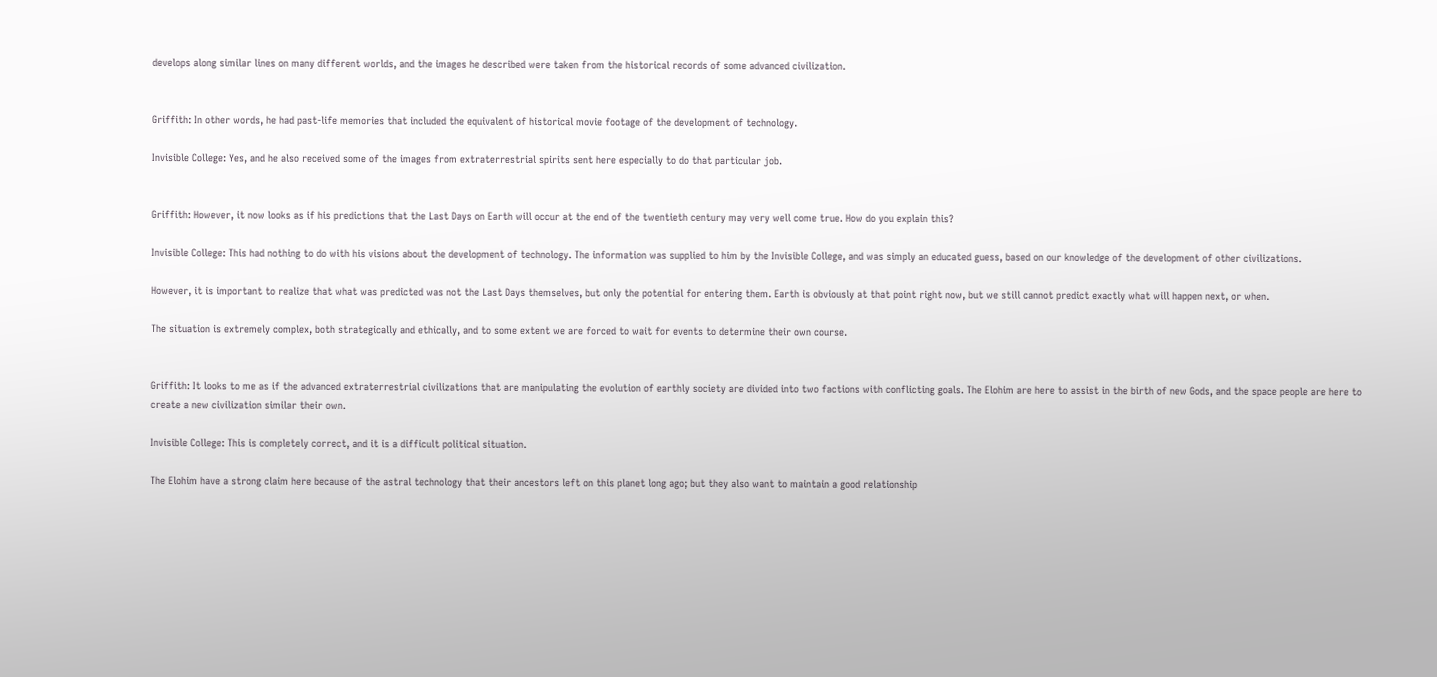develops along similar lines on many different worlds, and the images he described were taken from the historical records of some advanced civilization.


Griffith: In other words, he had past-life memories that included the equivalent of historical movie footage of the development of technology.

Invisible College: Yes, and he also received some of the images from extraterrestrial spirits sent here especially to do that particular job.


Griffith: However, it now looks as if his predictions that the Last Days on Earth will occur at the end of the twentieth century may very well come true. How do you explain this?

Invisible College: This had nothing to do with his visions about the development of technology. The information was supplied to him by the Invisible College, and was simply an educated guess, based on our knowledge of the development of other civilizations.

However, it is important to realize that what was predicted was not the Last Days themselves, but only the potential for entering them. Earth is obviously at that point right now, but we still cannot predict exactly what will happen next, or when.

The situation is extremely complex, both strategically and ethically, and to some extent we are forced to wait for events to determine their own course.


Griffith: It looks to me as if the advanced extraterrestrial civilizations that are manipulating the evolution of earthly society are divided into two factions with conflicting goals. The Elohim are here to assist in the birth of new Gods, and the space people are here to create a new civilization similar their own.

Invisible College: This is completely correct, and it is a difficult political situation.

The Elohim have a strong claim here because of the astral technology that their ancestors left on this planet long ago; but they also want to maintain a good relationship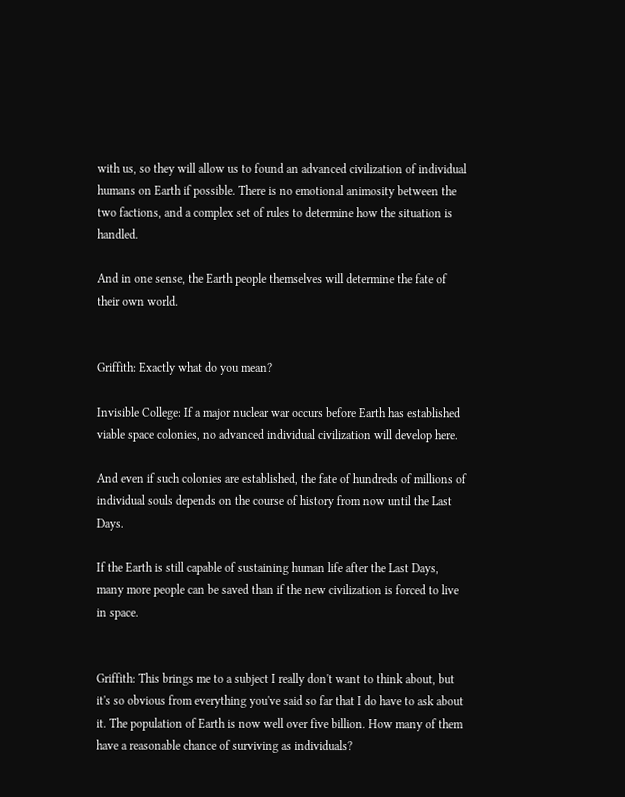with us, so they will allow us to found an advanced civilization of individual humans on Earth if possible. There is no emotional animosity between the two factions, and a complex set of rules to determine how the situation is handled.

And in one sense, the Earth people themselves will determine the fate of their own world.


Griffith: Exactly what do you mean?

Invisible College: If a major nuclear war occurs before Earth has established viable space colonies, no advanced individual civilization will develop here.

And even if such colonies are established, the fate of hundreds of millions of individual souls depends on the course of history from now until the Last Days.

If the Earth is still capable of sustaining human life after the Last Days, many more people can be saved than if the new civilization is forced to live in space.


Griffith: This brings me to a subject I really don't want to think about, but it's so obvious from everything you've said so far that I do have to ask about it. The population of Earth is now well over five billion. How many of them have a reasonable chance of surviving as individuals?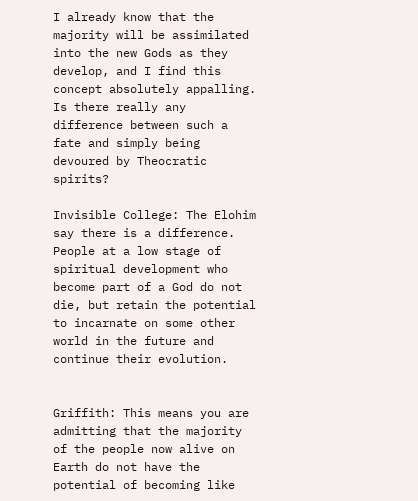I already know that the majority will be assimilated into the new Gods as they develop, and I find this concept absolutely appalling. Is there really any difference between such a fate and simply being devoured by Theocratic spirits?

Invisible College: The Elohim say there is a difference. People at a low stage of spiritual development who become part of a God do not die, but retain the potential to incarnate on some other world in the future and continue their evolution.


Griffith: This means you are admitting that the majority of the people now alive on Earth do not have the potential of becoming like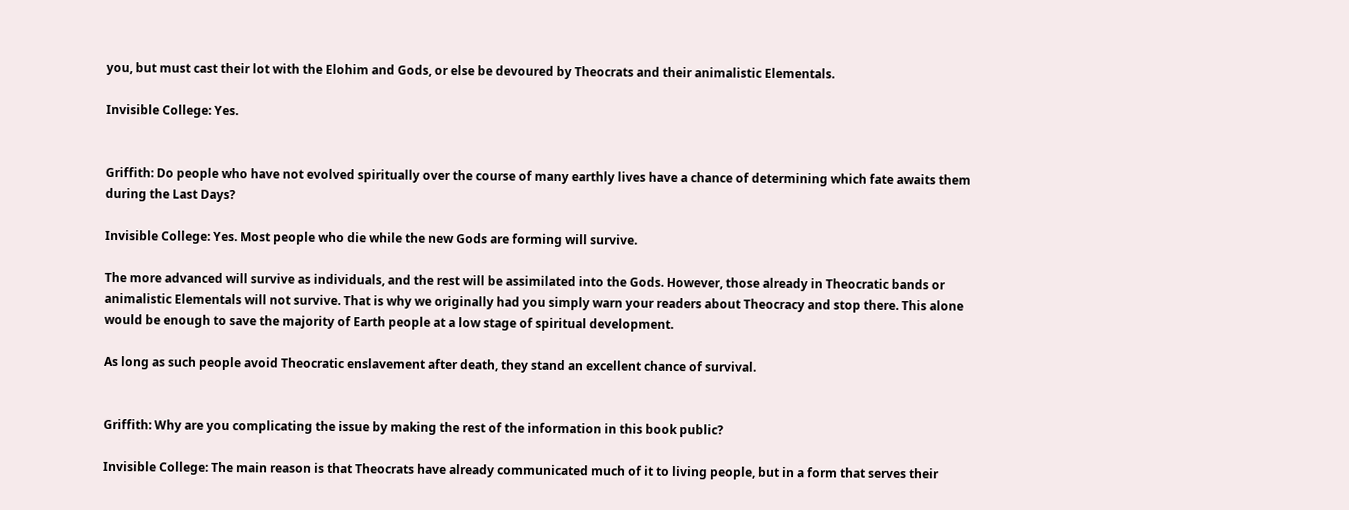you, but must cast their lot with the Elohim and Gods, or else be devoured by Theocrats and their animalistic Elementals.

Invisible College: Yes.


Griffith: Do people who have not evolved spiritually over the course of many earthly lives have a chance of determining which fate awaits them during the Last Days?

Invisible College: Yes. Most people who die while the new Gods are forming will survive.

The more advanced will survive as individuals, and the rest will be assimilated into the Gods. However, those already in Theocratic bands or animalistic Elementals will not survive. That is why we originally had you simply warn your readers about Theocracy and stop there. This alone would be enough to save the majority of Earth people at a low stage of spiritual development.

As long as such people avoid Theocratic enslavement after death, they stand an excellent chance of survival.


Griffith: Why are you complicating the issue by making the rest of the information in this book public?

Invisible College: The main reason is that Theocrats have already communicated much of it to living people, but in a form that serves their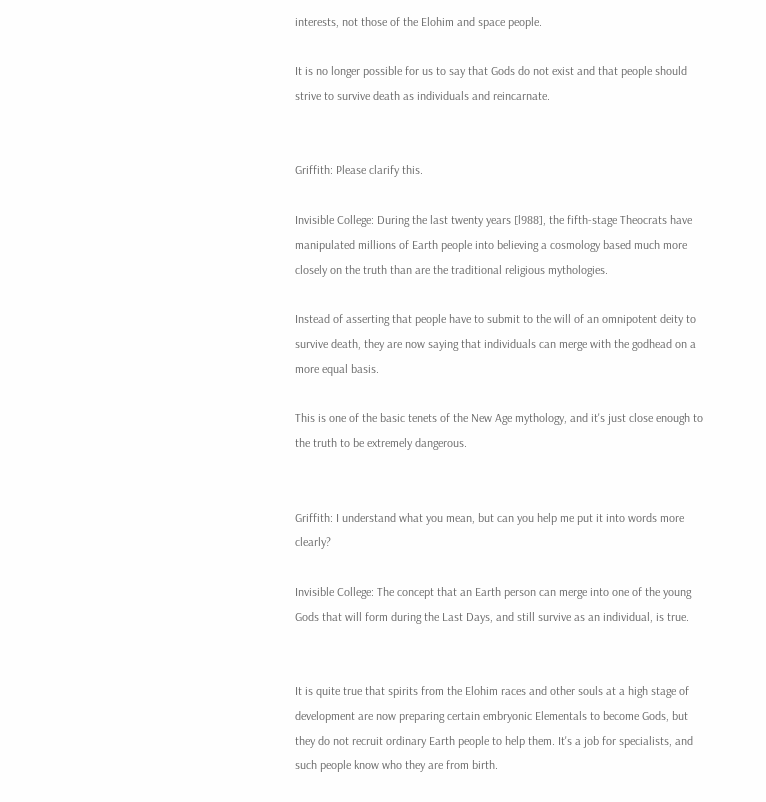interests, not those of the Elohim and space people.

It is no longer possible for us to say that Gods do not exist and that people should strive to survive death as individuals and reincarnate.


Griffith: Please clarify this.

Invisible College: During the last twenty years [l988], the fifth-stage Theocrats have manipulated millions of Earth people into believing a cosmology based much more closely on the truth than are the traditional religious mythologies.

Instead of asserting that people have to submit to the will of an omnipotent deity to survive death, they are now saying that individuals can merge with the godhead on a more equal basis.

This is one of the basic tenets of the New Age mythology, and it's just close enough to the truth to be extremely dangerous.


Griffith: I understand what you mean, but can you help me put it into words more clearly?

Invisible College: The concept that an Earth person can merge into one of the young Gods that will form during the Last Days, and still survive as an individual, is true.


It is quite true that spirits from the Elohim races and other souls at a high stage of development are now preparing certain embryonic Elementals to become Gods, but they do not recruit ordinary Earth people to help them. It's a job for specialists, and such people know who they are from birth.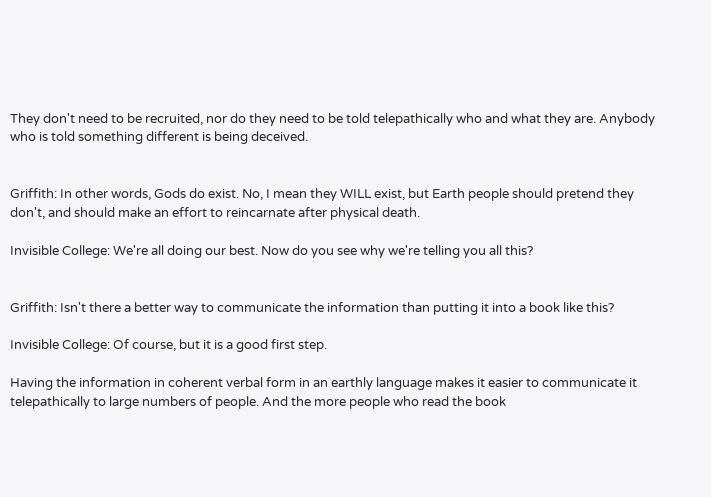They don't need to be recruited, nor do they need to be told telepathically who and what they are. Anybody who is told something different is being deceived.


Griffith: In other words, Gods do exist. No, I mean they WILL exist, but Earth people should pretend they don't, and should make an effort to reincarnate after physical death.

Invisible College: We're all doing our best. Now do you see why we're telling you all this?


Griffith: Isn't there a better way to communicate the information than putting it into a book like this?

Invisible College: Of course, but it is a good first step.

Having the information in coherent verbal form in an earthly language makes it easier to communicate it telepathically to large numbers of people. And the more people who read the book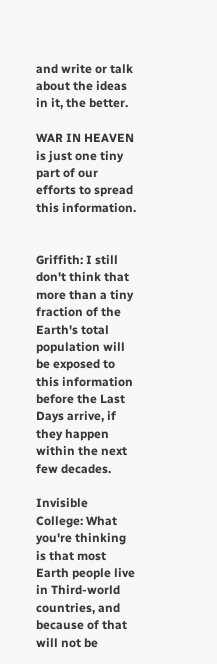and write or talk about the ideas in it, the better.

WAR IN HEAVEN is just one tiny part of our efforts to spread this information.


Griffith: I still don't think that more than a tiny fraction of the Earth's total population will be exposed to this information before the Last Days arrive, if they happen within the next few decades.

Invisible College: What you're thinking is that most Earth people live in Third-world countries, and because of that will not be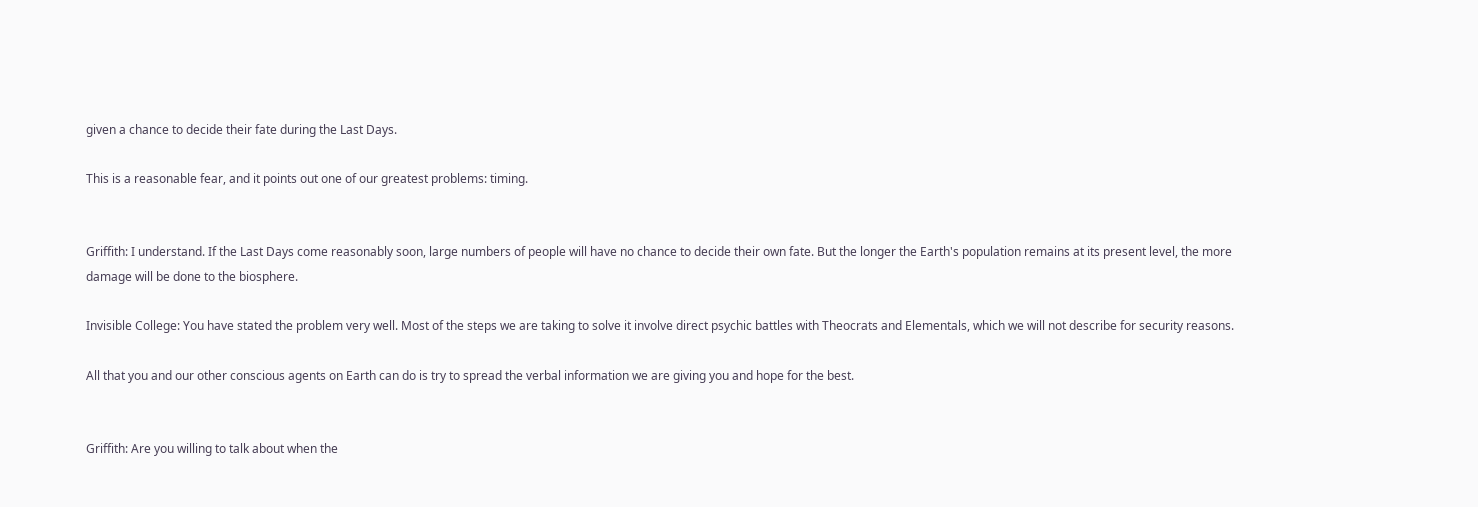given a chance to decide their fate during the Last Days.

This is a reasonable fear, and it points out one of our greatest problems: timing.


Griffith: I understand. If the Last Days come reasonably soon, large numbers of people will have no chance to decide their own fate. But the longer the Earth's population remains at its present level, the more damage will be done to the biosphere.

Invisible College: You have stated the problem very well. Most of the steps we are taking to solve it involve direct psychic battles with Theocrats and Elementals, which we will not describe for security reasons.

All that you and our other conscious agents on Earth can do is try to spread the verbal information we are giving you and hope for the best.


Griffith: Are you willing to talk about when the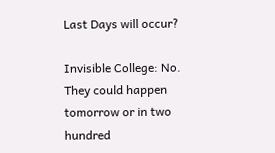Last Days will occur?

Invisible College: No. They could happen tomorrow or in two hundred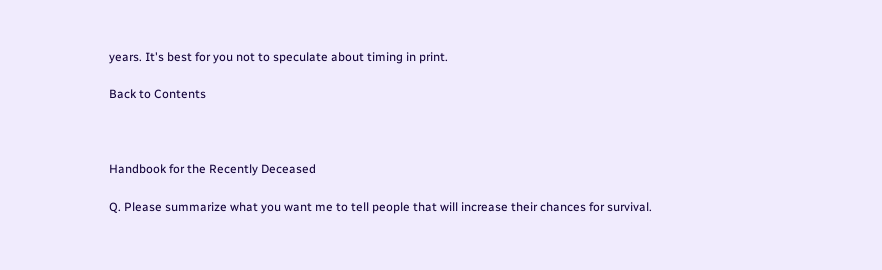years. It's best for you not to speculate about timing in print.

Back to Contents



Handbook for the Recently Deceased

Q. Please summarize what you want me to tell people that will increase their chances for survival.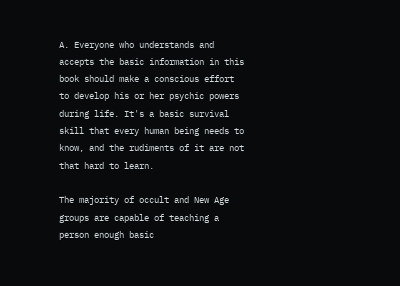A. Everyone who understands and accepts the basic information in this book should make a conscious effort to develop his or her psychic powers during life. It's a basic survival skill that every human being needs to know, and the rudiments of it are not that hard to learn.

The majority of occult and New Age groups are capable of teaching a person enough basic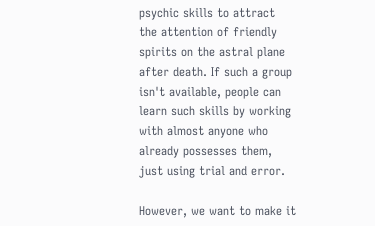psychic skills to attract the attention of friendly spirits on the astral plane after death. If such a group isn't available, people can learn such skills by working with almost anyone who already possesses them, just using trial and error.

However, we want to make it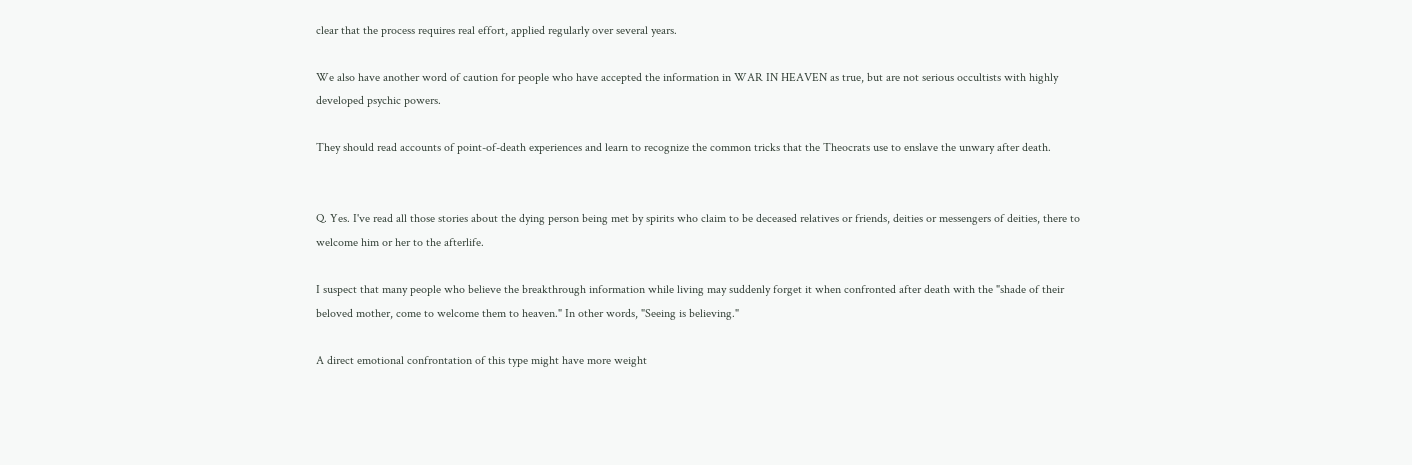clear that the process requires real effort, applied regularly over several years.

We also have another word of caution for people who have accepted the information in WAR IN HEAVEN as true, but are not serious occultists with highly developed psychic powers.

They should read accounts of point-of-death experiences and learn to recognize the common tricks that the Theocrats use to enslave the unwary after death.


Q. Yes. I've read all those stories about the dying person being met by spirits who claim to be deceased relatives or friends, deities or messengers of deities, there to welcome him or her to the afterlife.

I suspect that many people who believe the breakthrough information while living may suddenly forget it when confronted after death with the "shade of their beloved mother, come to welcome them to heaven." In other words, "Seeing is believing."

A direct emotional confrontation of this type might have more weight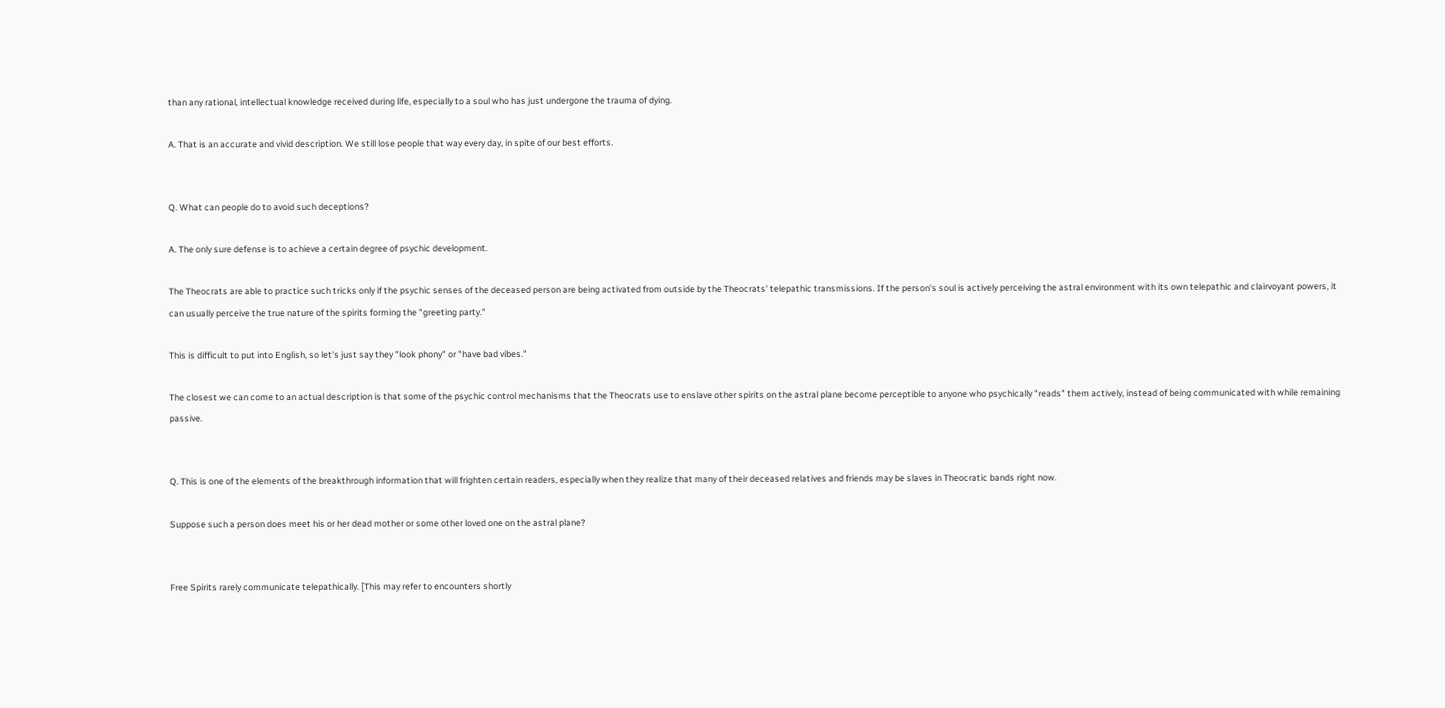than any rational, intellectual knowledge received during life, especially to a soul who has just undergone the trauma of dying.

A. That is an accurate and vivid description. We still lose people that way every day, in spite of our best efforts.


Q. What can people do to avoid such deceptions?

A. The only sure defense is to achieve a certain degree of psychic development.

The Theocrats are able to practice such tricks only if the psychic senses of the deceased person are being activated from outside by the Theocrats' telepathic transmissions. If the person's soul is actively perceiving the astral environment with its own telepathic and clairvoyant powers, it can usually perceive the true nature of the spirits forming the "greeting party."

This is difficult to put into English, so let's just say they "look phony" or "have bad vibes."

The closest we can come to an actual description is that some of the psychic control mechanisms that the Theocrats use to enslave other spirits on the astral plane become perceptible to anyone who psychically "reads" them actively, instead of being communicated with while remaining passive.


Q. This is one of the elements of the breakthrough information that will frighten certain readers, especially when they realize that many of their deceased relatives and friends may be slaves in Theocratic bands right now.

Suppose such a person does meet his or her dead mother or some other loved one on the astral plane?


Free Spirits rarely communicate telepathically. [This may refer to encounters shortly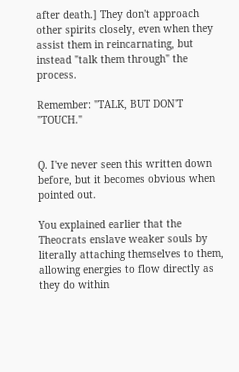after death.] They don't approach other spirits closely, even when they assist them in reincarnating, but instead "talk them through" the process.

Remember: "TALK, BUT DON'T "TOUCH."


Q. I've never seen this written down before, but it becomes obvious when pointed out.

You explained earlier that the Theocrats enslave weaker souls by literally attaching themselves to them, allowing energies to flow directly as they do within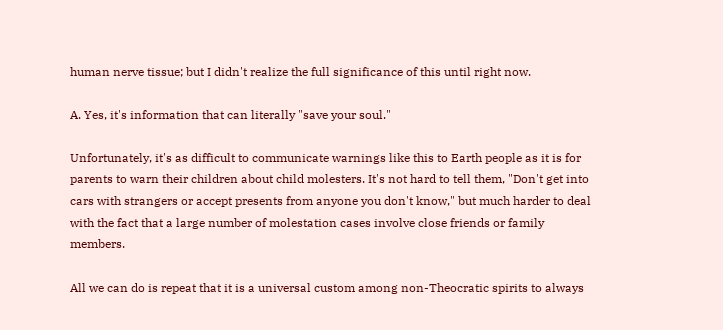human nerve tissue; but I didn't realize the full significance of this until right now.

A. Yes, it's information that can literally "save your soul."

Unfortunately, it's as difficult to communicate warnings like this to Earth people as it is for parents to warn their children about child molesters. It's not hard to tell them, "Don't get into cars with strangers or accept presents from anyone you don't know," but much harder to deal with the fact that a large number of molestation cases involve close friends or family members.

All we can do is repeat that it is a universal custom among non-Theocratic spirits to always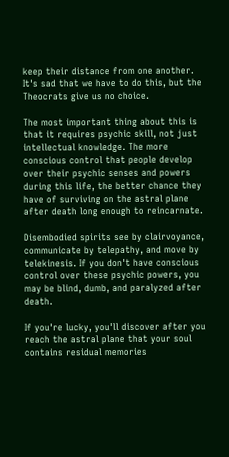keep their distance from one another. It's sad that we have to do this, but the Theocrats give us no choice.

The most important thing about this is that it requires psychic skill, not just intellectual knowledge. The more conscious control that people develop over their psychic senses and powers during this life, the better chance they have of surviving on the astral plane after death long enough to reincarnate.

Disembodied spirits see by clairvoyance, communicate by telepathy, and move by telekinesis. If you don't have conscious control over these psychic powers, you may be blind, dumb, and paralyzed after death.

If you're lucky, you'll discover after you reach the astral plane that your soul contains residual memories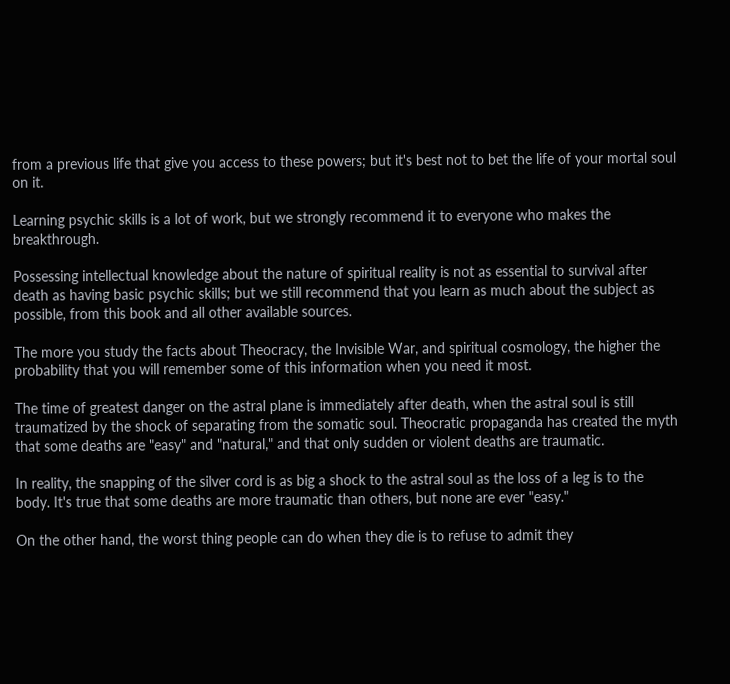from a previous life that give you access to these powers; but it's best not to bet the life of your mortal soul on it.

Learning psychic skills is a lot of work, but we strongly recommend it to everyone who makes the breakthrough.

Possessing intellectual knowledge about the nature of spiritual reality is not as essential to survival after death as having basic psychic skills; but we still recommend that you learn as much about the subject as possible, from this book and all other available sources.

The more you study the facts about Theocracy, the Invisible War, and spiritual cosmology, the higher the probability that you will remember some of this information when you need it most.

The time of greatest danger on the astral plane is immediately after death, when the astral soul is still traumatized by the shock of separating from the somatic soul. Theocratic propaganda has created the myth that some deaths are "easy" and "natural," and that only sudden or violent deaths are traumatic.

In reality, the snapping of the silver cord is as big a shock to the astral soul as the loss of a leg is to the body. It's true that some deaths are more traumatic than others, but none are ever "easy."

On the other hand, the worst thing people can do when they die is to refuse to admit they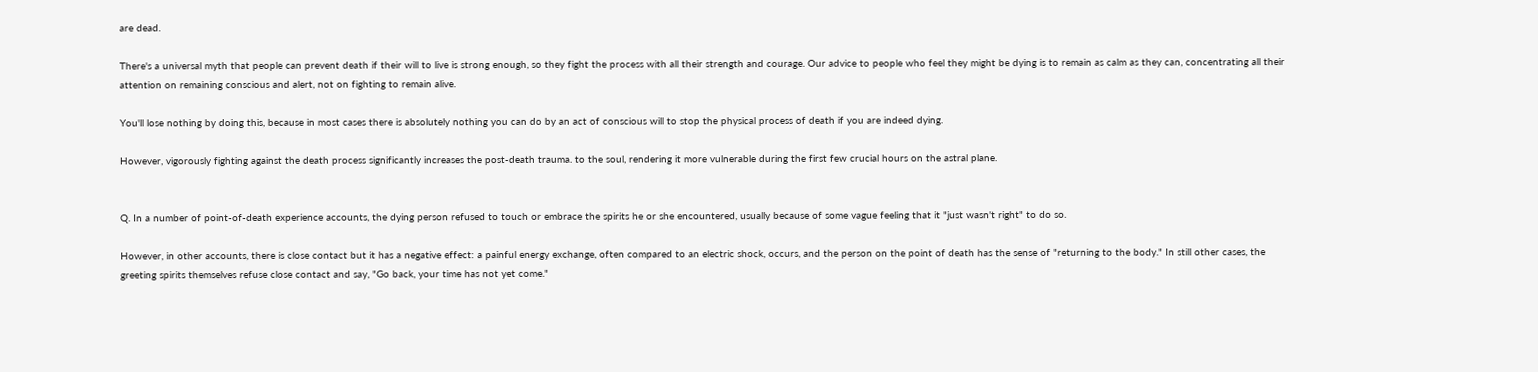are dead.

There's a universal myth that people can prevent death if their will to live is strong enough, so they fight the process with all their strength and courage. Our advice to people who feel they might be dying is to remain as calm as they can, concentrating all their attention on remaining conscious and alert, not on fighting to remain alive.

You'll lose nothing by doing this, because in most cases there is absolutely nothing you can do by an act of conscious will to stop the physical process of death if you are indeed dying.

However, vigorously fighting against the death process significantly increases the post-death trauma. to the soul, rendering it more vulnerable during the first few crucial hours on the astral plane.


Q. In a number of point-of-death experience accounts, the dying person refused to touch or embrace the spirits he or she encountered, usually because of some vague feeling that it "just wasn't right" to do so.

However, in other accounts, there is close contact but it has a negative effect: a painful energy exchange, often compared to an electric shock, occurs, and the person on the point of death has the sense of "returning to the body." In still other cases, the greeting spirits themselves refuse close contact and say, "Go back, your time has not yet come."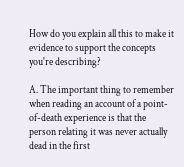How do you explain all this to make it evidence to support the concepts you're describing?

A. The important thing to remember when reading an account of a point-of-death experience is that the person relating it was never actually dead in the first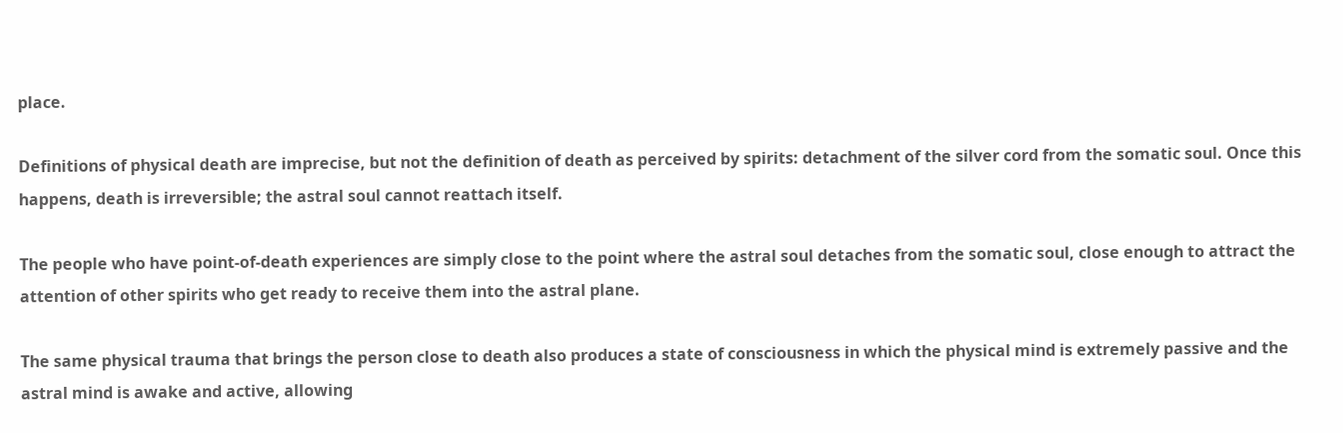place.

Definitions of physical death are imprecise, but not the definition of death as perceived by spirits: detachment of the silver cord from the somatic soul. Once this happens, death is irreversible; the astral soul cannot reattach itself.

The people who have point-of-death experiences are simply close to the point where the astral soul detaches from the somatic soul, close enough to attract the attention of other spirits who get ready to receive them into the astral plane.

The same physical trauma that brings the person close to death also produces a state of consciousness in which the physical mind is extremely passive and the astral mind is awake and active, allowing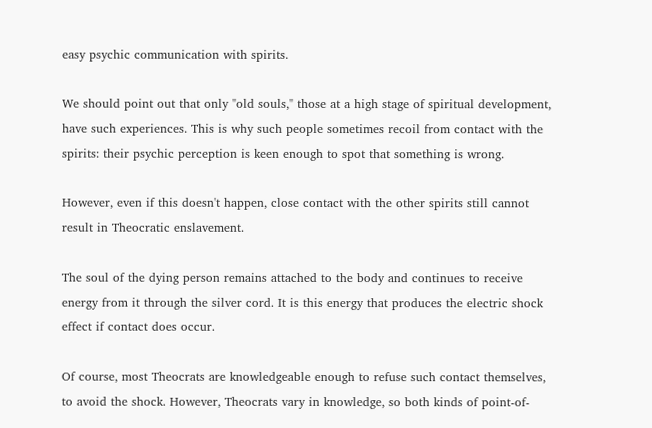easy psychic communication with spirits.

We should point out that only "old souls," those at a high stage of spiritual development, have such experiences. This is why such people sometimes recoil from contact with the spirits: their psychic perception is keen enough to spot that something is wrong.

However, even if this doesn't happen, close contact with the other spirits still cannot result in Theocratic enslavement.

The soul of the dying person remains attached to the body and continues to receive energy from it through the silver cord. It is this energy that produces the electric shock effect if contact does occur.

Of course, most Theocrats are knowledgeable enough to refuse such contact themselves, to avoid the shock. However, Theocrats vary in knowledge, so both kinds of point-of-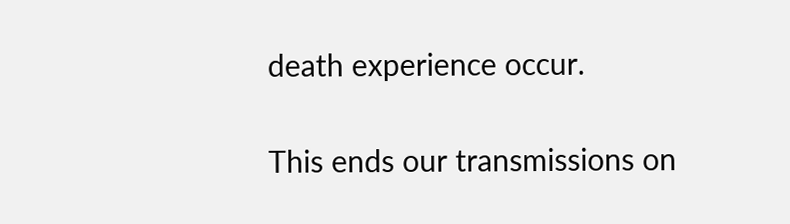death experience occur.

This ends our transmissions on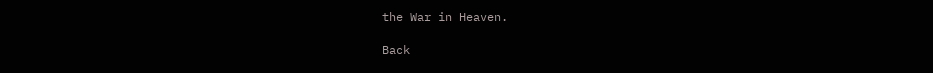the War in Heaven.

Back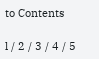to Contents

l / 2 / 3 / 4 / 5